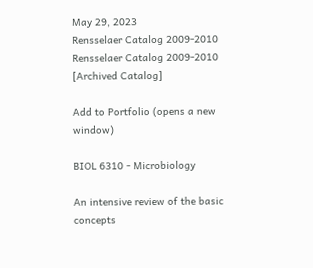May 29, 2023
Rensselaer Catalog 2009-2010
Rensselaer Catalog 2009-2010 [Archived Catalog]

Add to Portfolio (opens a new window)

BIOL 6310 - Microbiology

An intensive review of the basic concepts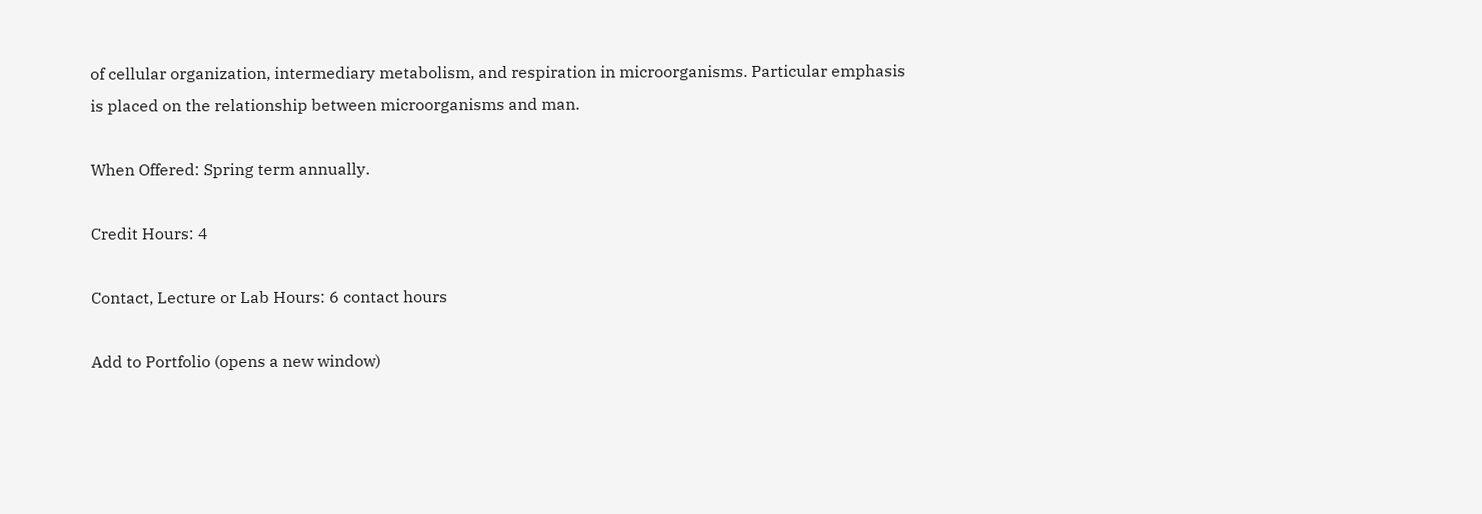of cellular organization, intermediary metabolism, and respiration in microorganisms. Particular emphasis is placed on the relationship between microorganisms and man.

When Offered: Spring term annually.

Credit Hours: 4

Contact, Lecture or Lab Hours: 6 contact hours

Add to Portfolio (opens a new window)